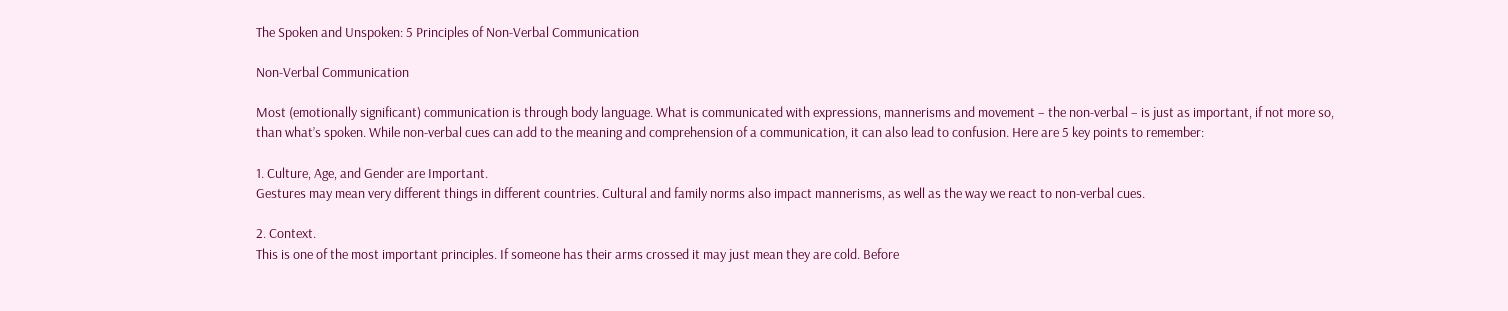The Spoken and Unspoken: 5 Principles of Non-Verbal Communication

Non-Verbal Communication

Most (emotionally significant) communication is through body language. What is communicated with expressions, mannerisms and movement – the non-verbal – is just as important, if not more so, than what’s spoken. While non-verbal cues can add to the meaning and comprehension of a communication, it can also lead to confusion. Here are 5 key points to remember:

1. Culture, Age, and Gender are Important.
Gestures may mean very different things in different countries. Cultural and family norms also impact mannerisms, as well as the way we react to non-verbal cues.

2. Context.
This is one of the most important principles. If someone has their arms crossed it may just mean they are cold. Before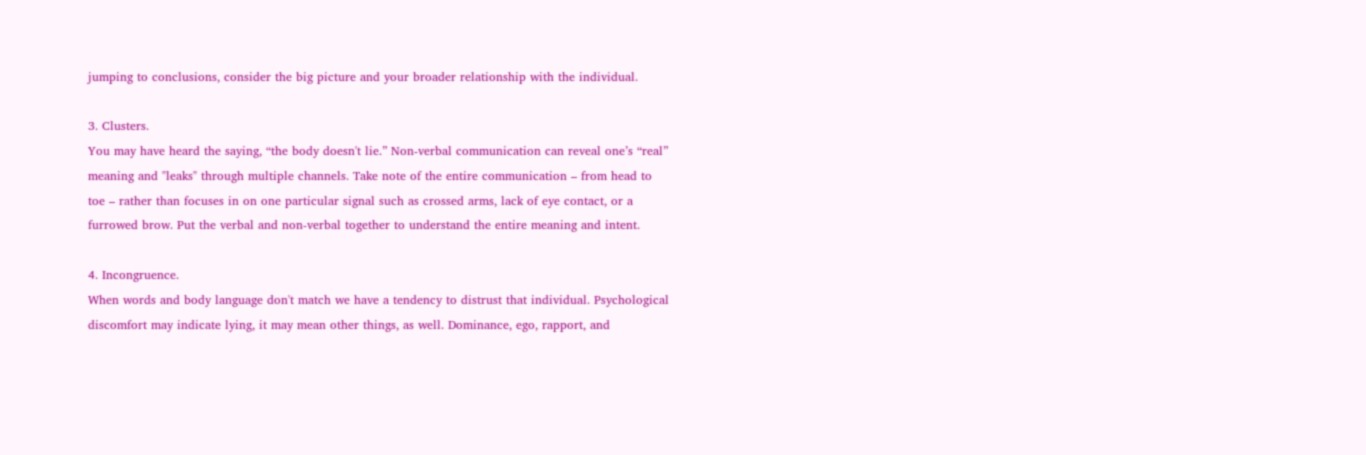jumping to conclusions, consider the big picture and your broader relationship with the individual.

3. Clusters.
You may have heard the saying, “the body doesn't lie.” Non-verbal communication can reveal one’s “real” meaning and "leaks" through multiple channels. Take note of the entire communication – from head to toe – rather than focuses in on one particular signal such as crossed arms, lack of eye contact, or a furrowed brow. Put the verbal and non-verbal together to understand the entire meaning and intent.

4. Incongruence.
When words and body language don't match we have a tendency to distrust that individual. Psychological discomfort may indicate lying, it may mean other things, as well. Dominance, ego, rapport, and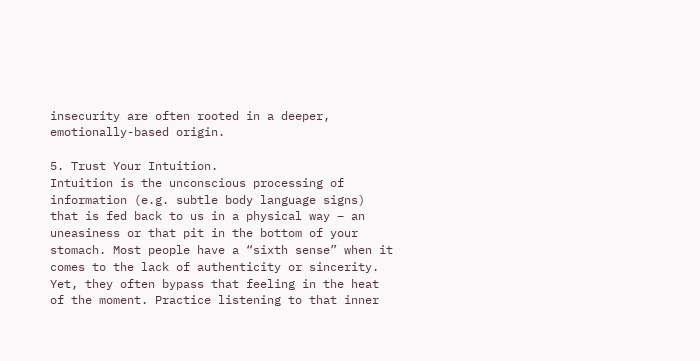insecurity are often rooted in a deeper, emotionally-based origin.

5. Trust Your Intuition.
Intuition is the unconscious processing of information (e.g. subtle body language signs) that is fed back to us in a physical way – an uneasiness or that pit in the bottom of your stomach. Most people have a “sixth sense” when it comes to the lack of authenticity or sincerity. Yet, they often bypass that feeling in the heat of the moment. Practice listening to that inner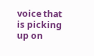voice that is picking up on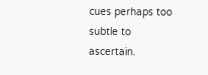cues perhaps too subtle to ascertain.